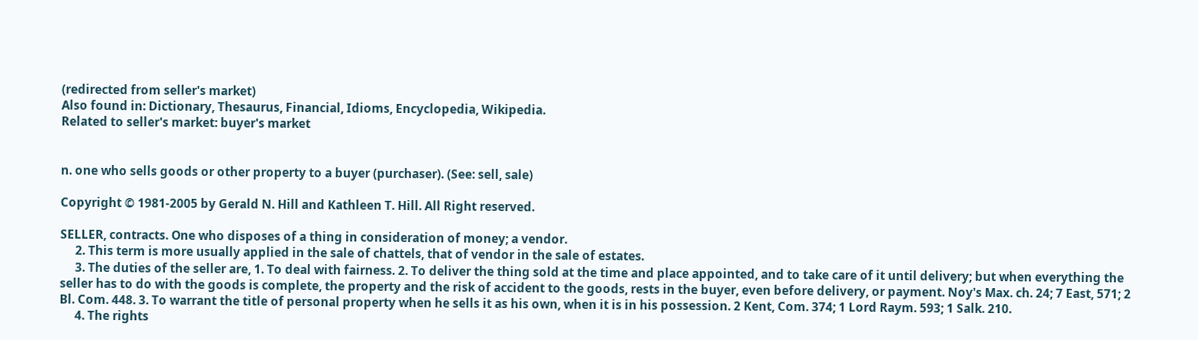(redirected from seller's market)
Also found in: Dictionary, Thesaurus, Financial, Idioms, Encyclopedia, Wikipedia.
Related to seller's market: buyer's market


n. one who sells goods or other property to a buyer (purchaser). (See: sell, sale)

Copyright © 1981-2005 by Gerald N. Hill and Kathleen T. Hill. All Right reserved.

SELLER, contracts. One who disposes of a thing in consideration of money; a vendor.
     2. This term is more usually applied in the sale of chattels, that of vendor in the sale of estates.
     3. The duties of the seller are, 1. To deal with fairness. 2. To deliver the thing sold at the time and place appointed, and to take care of it until delivery; but when everything the seller has to do with the goods is complete, the property and the risk of accident to the goods, rests in the buyer, even before delivery, or payment. Noy's Max. ch. 24; 7 East, 571; 2 Bl. Com. 448. 3. To warrant the title of personal property when he sells it as his own, when it is in his possession. 2 Kent, Com. 374; 1 Lord Raym. 593; 1 Salk. 210.
     4. The rights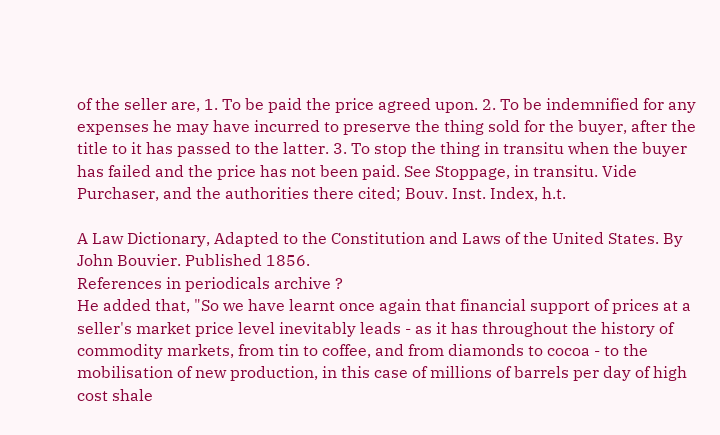of the seller are, 1. To be paid the price agreed upon. 2. To be indemnified for any expenses he may have incurred to preserve the thing sold for the buyer, after the title to it has passed to the latter. 3. To stop the thing in transitu when the buyer has failed and the price has not been paid. See Stoppage, in transitu. Vide Purchaser, and the authorities there cited; Bouv. Inst. Index, h.t.

A Law Dictionary, Adapted to the Constitution and Laws of the United States. By John Bouvier. Published 1856.
References in periodicals archive ?
He added that, "So we have learnt once again that financial support of prices at a seller's market price level inevitably leads - as it has throughout the history of commodity markets, from tin to coffee, and from diamonds to cocoa - to the mobilisation of new production, in this case of millions of barrels per day of high cost shale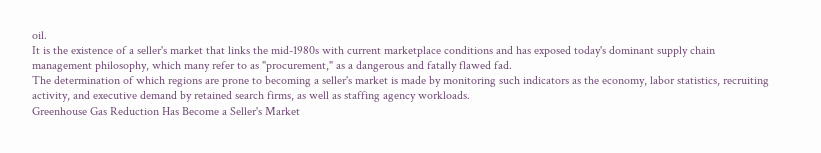oil.
It is the existence of a seller's market that links the mid-1980s with current marketplace conditions and has exposed today's dominant supply chain management philosophy, which many refer to as "procurement," as a dangerous and fatally flawed fad.
The determination of which regions are prone to becoming a seller's market is made by monitoring such indicators as the economy, labor statistics, recruiting activity, and executive demand by retained search firms, as well as staffing agency workloads.
Greenhouse Gas Reduction Has Become a Seller's Market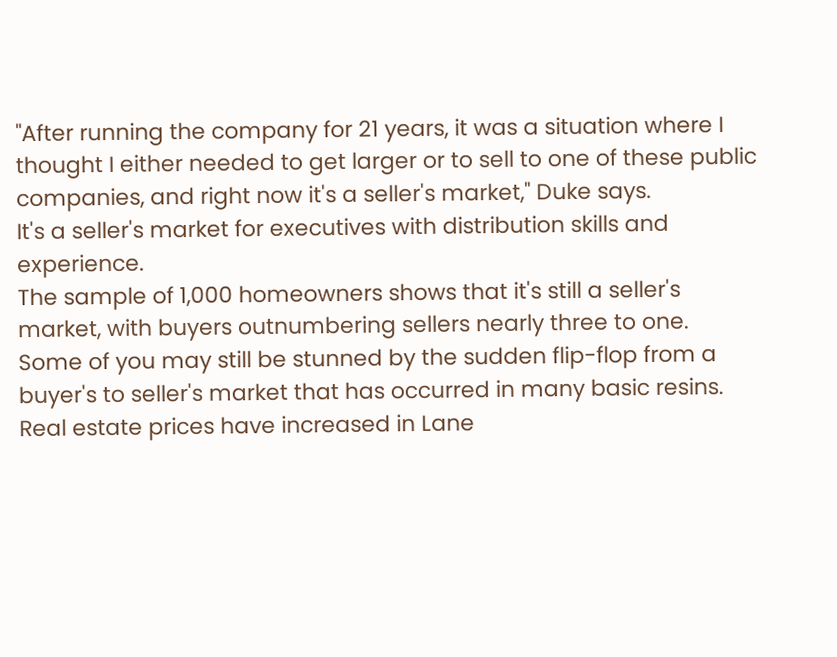"After running the company for 21 years, it was a situation where I thought I either needed to get larger or to sell to one of these public companies, and right now it's a seller's market," Duke says.
It's a seller's market for executives with distribution skills and experience.
The sample of 1,000 homeowners shows that it's still a seller's market, with buyers outnumbering sellers nearly three to one.
Some of you may still be stunned by the sudden flip-flop from a buyer's to seller's market that has occurred in many basic resins.
Real estate prices have increased in Lane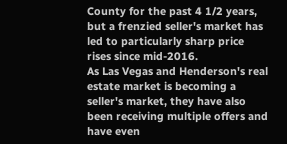County for the past 4 1/2 years, but a frenzied seller's market has led to particularly sharp price rises since mid-2016.
As Las Vegas and Henderson's real estate market is becoming a seller's market, they have also been receiving multiple offers and have even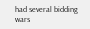had several bidding wars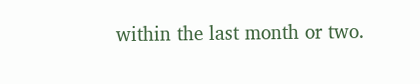within the last month or two.